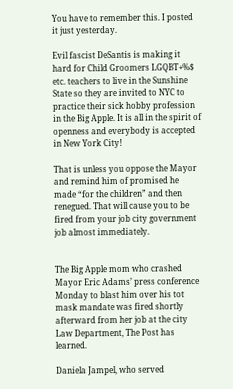You have to remember this. I posted it just yesterday.

Evil fascist DeSantis is making it hard for Child Groomers LGQBT+%$ etc. teachers to live in the Sunshine State so they are invited to NYC to practice their sick hobby profession in the Big Apple. It is all in the spirit of openness and everybody is accepted in New York City!

That is unless you oppose the Mayor and remind him of promised he made “for the children” and then renegued. That will cause you to be fired from your job city government job almost immediately.


The Big Apple mom who crashed Mayor Eric Adams’ press conference Monday to blast him over his tot mask mandate was fired shortly afterward from her job at the city Law Department, The Post has learned.

Daniela Jampel, who served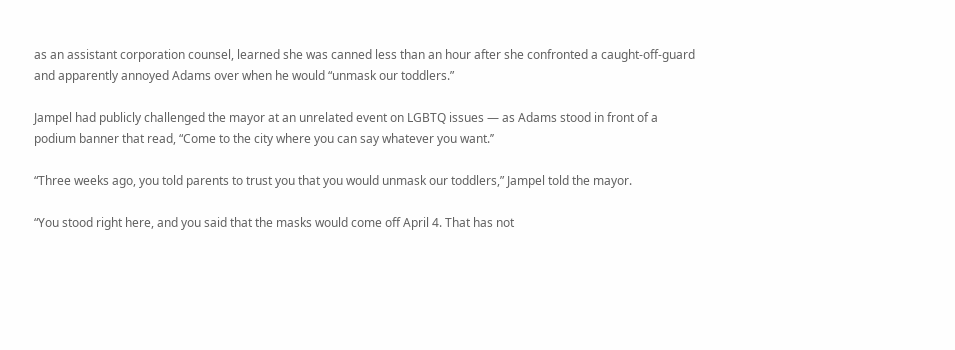as an assistant corporation counsel, learned she was canned less than an hour after she confronted a caught-off-guard and apparently annoyed Adams over when he would “unmask our toddlers.”

Jampel had publicly challenged the mayor at an unrelated event on LGBTQ issues — as Adams stood in front of a podium banner that read, “Come to the city where you can say whatever you want.’’

“Three weeks ago, you told parents to trust you that you would unmask our toddlers,” Jampel told the mayor.

“You stood right here, and you said that the masks would come off April 4. That has not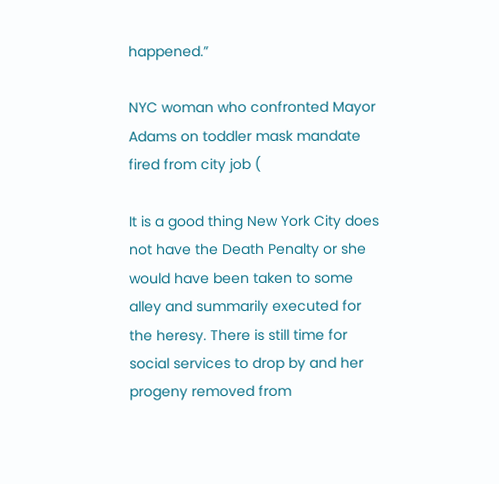happened.”

NYC woman who confronted Mayor Adams on toddler mask mandate fired from city job (

It is a good thing New York City does not have the Death Penalty or she would have been taken to some alley and summarily executed for the heresy. There is still time for social services to drop by and her progeny removed from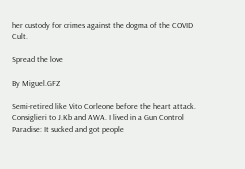her custody for crimes against the dogma of the COVID Cult.

Spread the love

By Miguel.GFZ

Semi-retired like Vito Corleone before the heart attack. Consiglieri to J.Kb and AWA. I lived in a Gun Control Paradise: It sucked and got people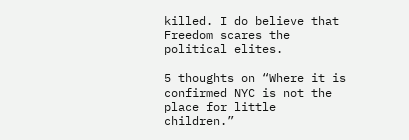killed. I do believe that Freedom scares the political elites.

5 thoughts on “Where it is confirmed NYC is not the place for little children.”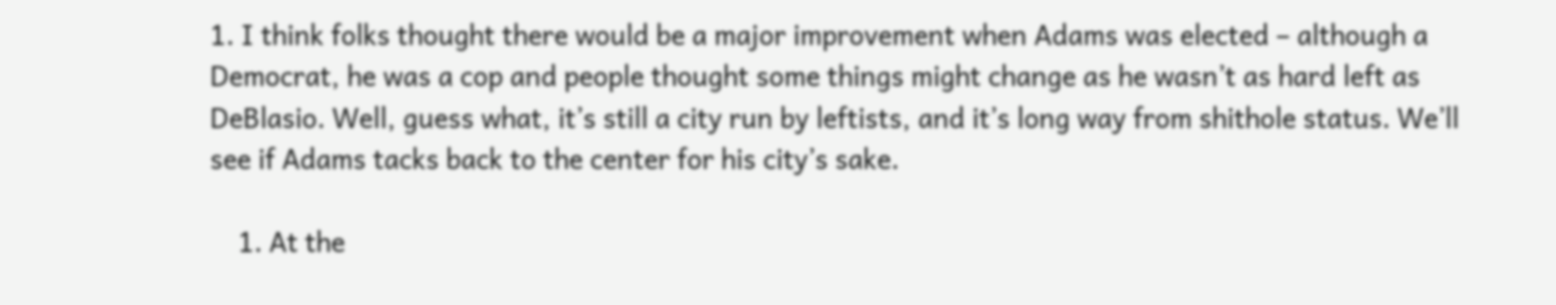1. I think folks thought there would be a major improvement when Adams was elected – although a Democrat, he was a cop and people thought some things might change as he wasn’t as hard left as DeBlasio. Well, guess what, it’s still a city run by leftists, and it’s long way from shithole status. We’ll see if Adams tacks back to the center for his city’s sake.

    1. At the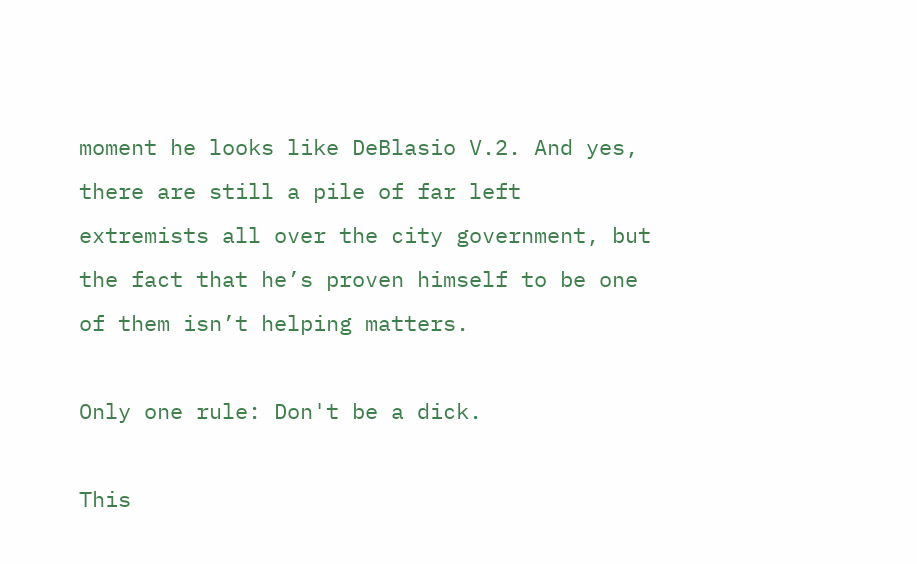moment he looks like DeBlasio V.2. And yes, there are still a pile of far left extremists all over the city government, but the fact that he’s proven himself to be one of them isn’t helping matters.

Only one rule: Don't be a dick.

This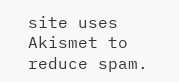site uses Akismet to reduce spam.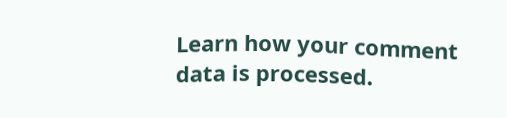Learn how your comment data is processed.